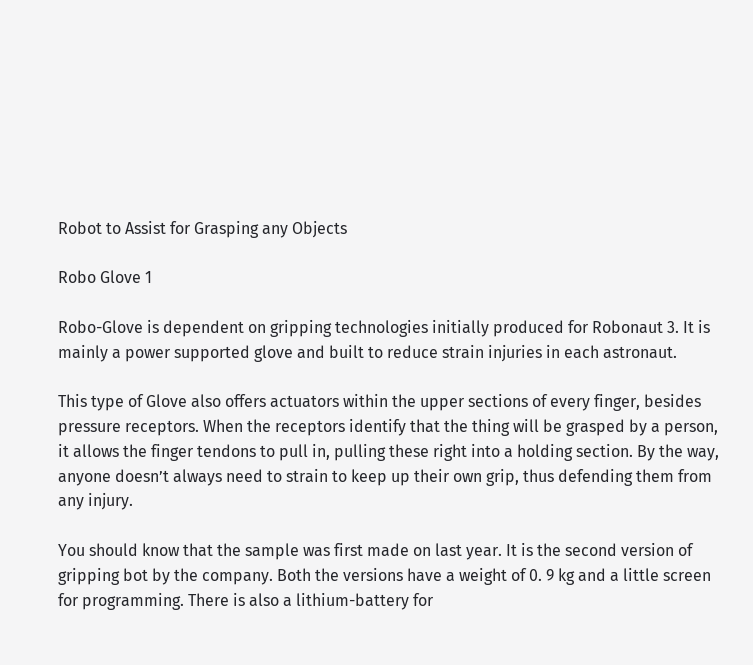Robot to Assist for Grasping any Objects

Robo Glove 1

Robo-Glove is dependent on gripping technologies initially produced for Robonaut 3. It is mainly a power supported glove and built to reduce strain injuries in each astronaut.

This type of Glove also offers actuators within the upper sections of every finger, besides pressure receptors. When the receptors identify that the thing will be grasped by a person, it allows the finger tendons to pull in, pulling these right into a holding section. By the way, anyone doesn’t always need to strain to keep up their own grip, thus defending them from any injury.

You should know that the sample was first made on last year. It is the second version of gripping bot by the company. Both the versions have a weight of 0. 9 kg and a little screen for programming. There is also a lithium-battery for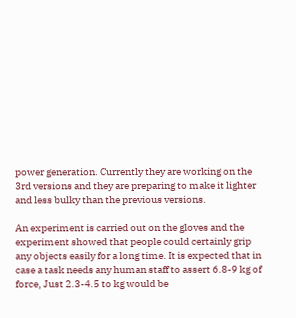power generation. Currently they are working on the 3rd versions and they are preparing to make it lighter and less bulky than the previous versions.

An experiment is carried out on the gloves and the experiment showed that people could certainly grip any objects easily for a long time. It is expected that in case a task needs any human staff to assert 6.8-9 kg of force, Just 2.3-4.5 to kg would be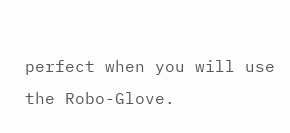perfect when you will use the Robo-Glove.